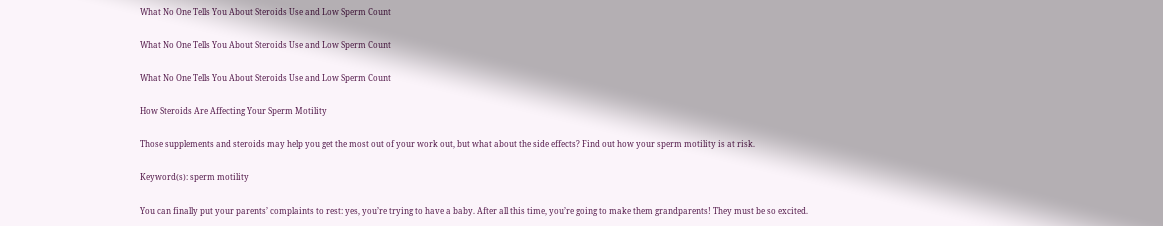What No One Tells You About Steroids Use and Low Sperm Count

What No One Tells You About Steroids Use and Low Sperm Count

What No One Tells You About Steroids Use and Low Sperm Count

How Steroids Are Affecting Your Sperm Motility

Those supplements and steroids may help you get the most out of your work out, but what about the side effects? Find out how your sperm motility is at risk.

Keyword(s): sperm motility

You can finally put your parents’ complaints to rest: yes, you’re trying to have a baby. After all this time, you’re going to make them grandparents! They must be so excited.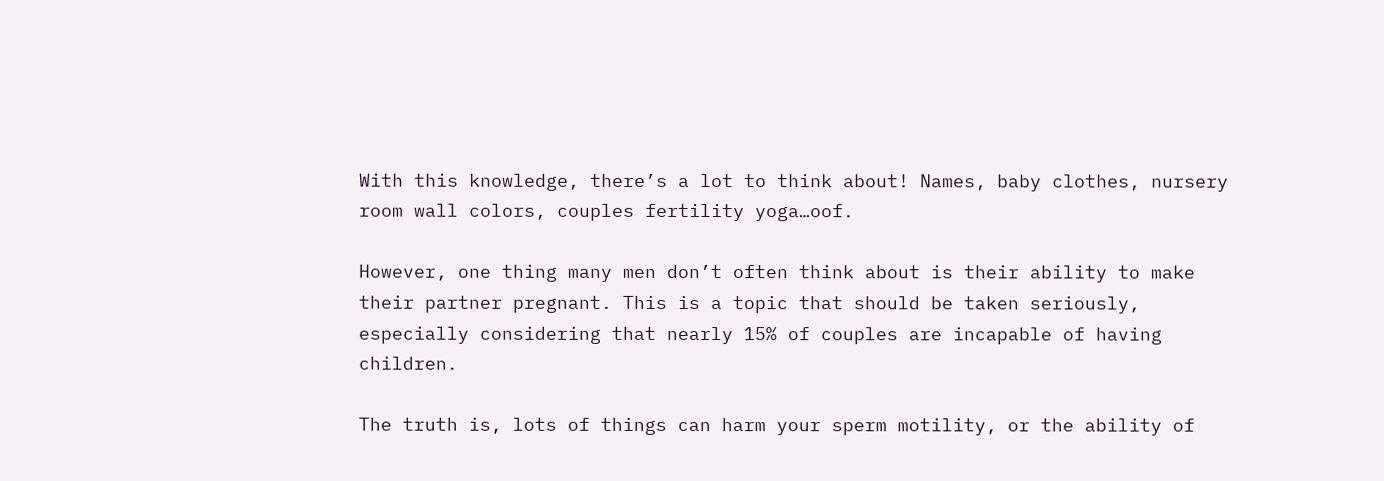With this knowledge, there’s a lot to think about! Names, baby clothes, nursery room wall colors, couples fertility yoga…oof.

However, one thing many men don’t often think about is their ability to make their partner pregnant. This is a topic that should be taken seriously, especially considering that nearly 15% of couples are incapable of having children.

The truth is, lots of things can harm your sperm motility, or the ability of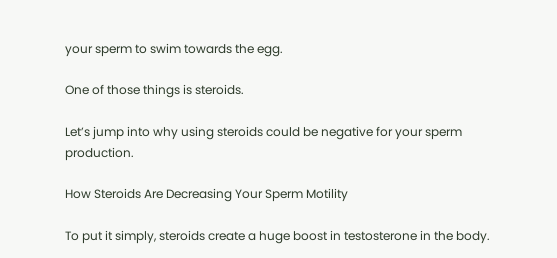your sperm to swim towards the egg.

One of those things is steroids.

Let’s jump into why using steroids could be negative for your sperm production.

How Steroids Are Decreasing Your Sperm Motility

To put it simply, steroids create a huge boost in testosterone in the body.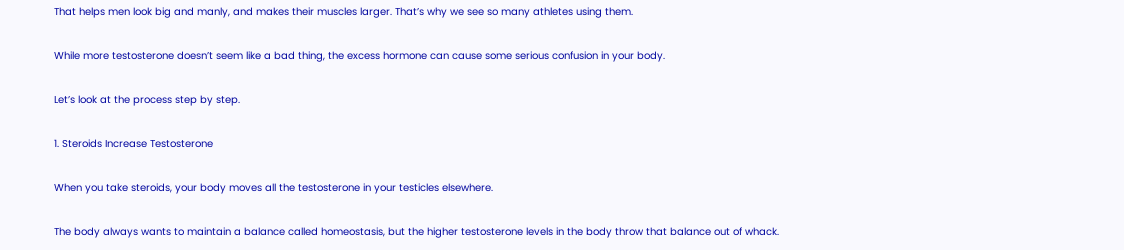That helps men look big and manly, and makes their muscles larger. That’s why we see so many athletes using them.

While more testosterone doesn’t seem like a bad thing, the excess hormone can cause some serious confusion in your body.

Let’s look at the process step by step.

1. Steroids Increase Testosterone

When you take steroids, your body moves all the testosterone in your testicles elsewhere.

The body always wants to maintain a balance called homeostasis, but the higher testosterone levels in the body throw that balance out of whack.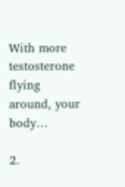With more testosterone flying around, your body…

2.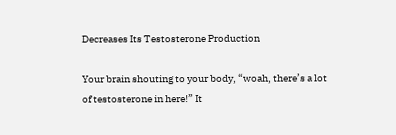Decreases Its Testosterone Production

Your brain shouting to your body, “woah, there’s a lot of testosterone in here!” It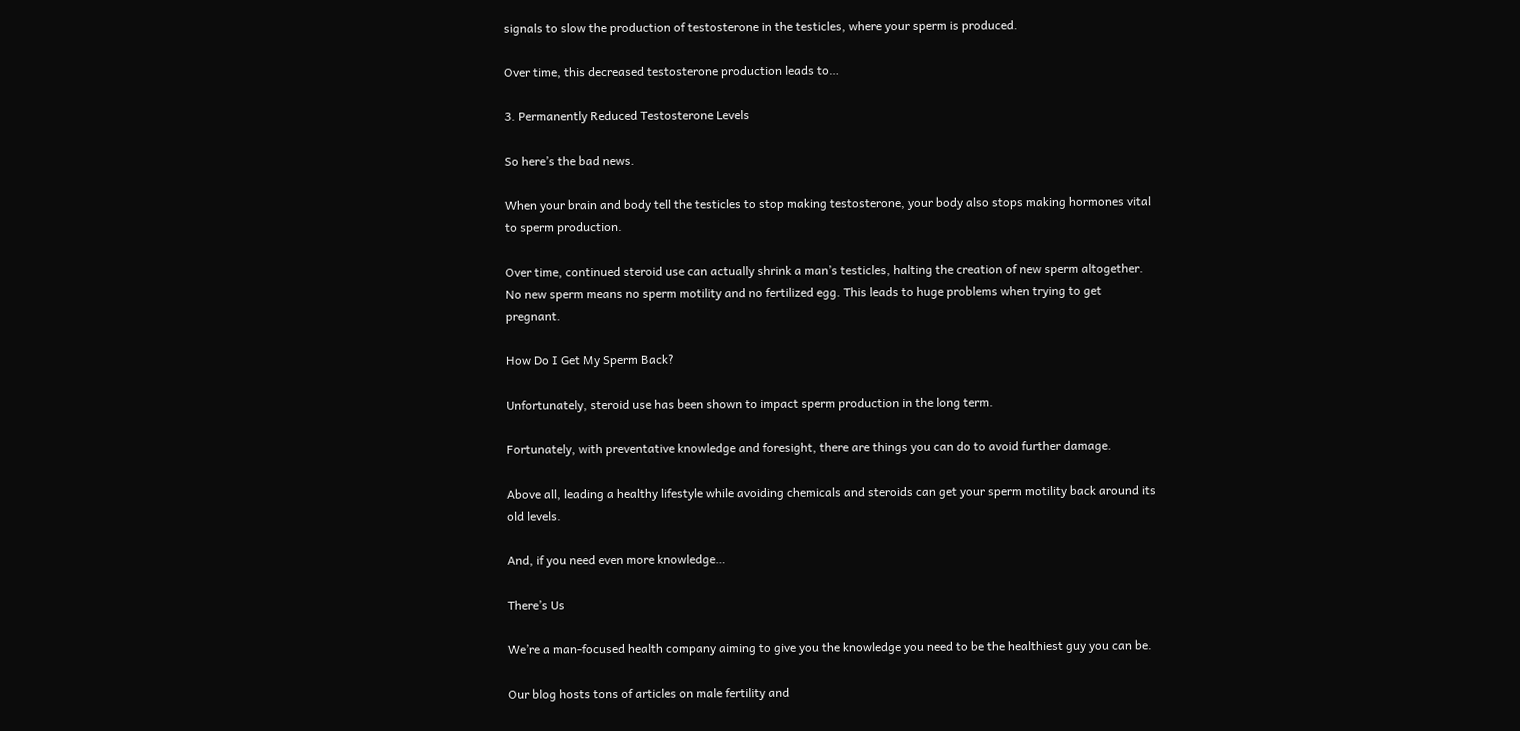signals to slow the production of testosterone in the testicles, where your sperm is produced.

Over time, this decreased testosterone production leads to…

3. Permanently Reduced Testosterone Levels

So here’s the bad news.

When your brain and body tell the testicles to stop making testosterone, your body also stops making hormones vital to sperm production.

Over time, continued steroid use can actually shrink a man’s testicles, halting the creation of new sperm altogether. No new sperm means no sperm motility and no fertilized egg. This leads to huge problems when trying to get pregnant.

How Do I Get My Sperm Back?

Unfortunately, steroid use has been shown to impact sperm production in the long term.

Fortunately, with preventative knowledge and foresight, there are things you can do to avoid further damage.

Above all, leading a healthy lifestyle while avoiding chemicals and steroids can get your sperm motility back around its old levels.

And, if you need even more knowledge…

There’s Us

We’re a man-focused health company aiming to give you the knowledge you need to be the healthiest guy you can be.

Our blog hosts tons of articles on male fertility and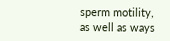sperm motility, as well as ways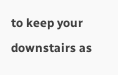to keep your downstairs as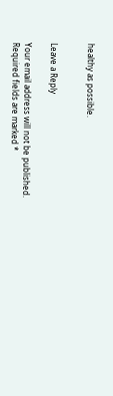healthy as possible.


Leave a Reply

Your email address will not be published. Required fields are marked *